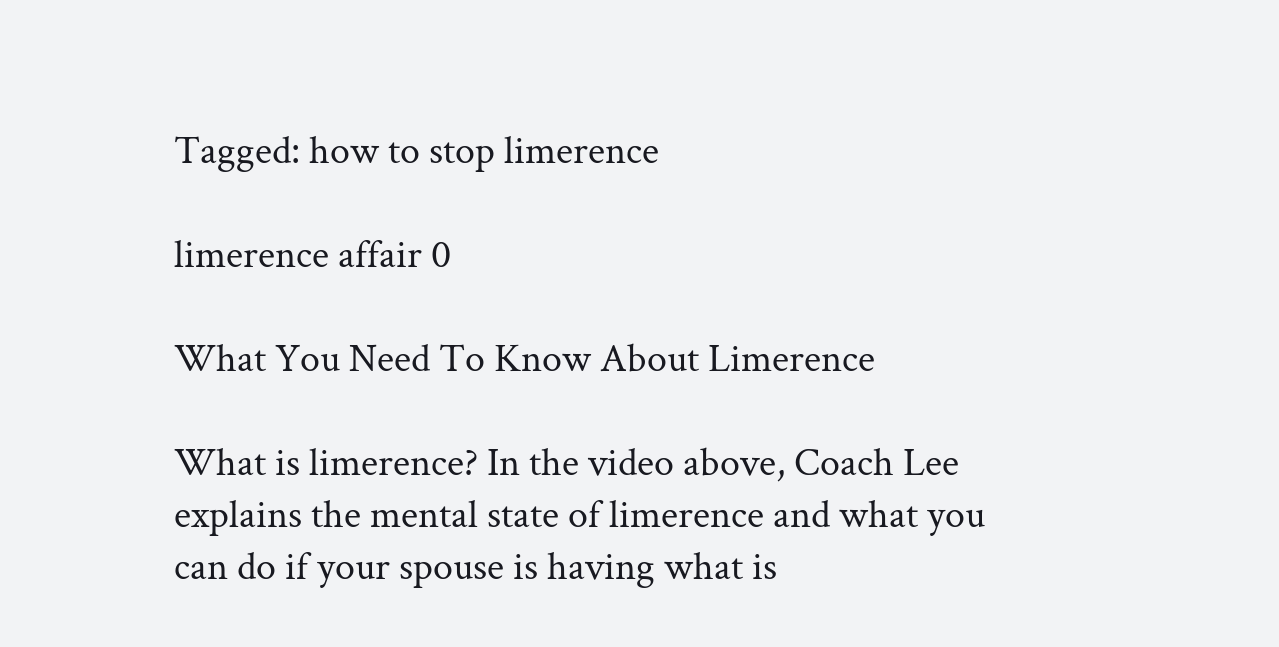Tagged: how to stop limerence

limerence affair 0

What You Need To Know About Limerence

What is limerence? In the video above, Coach Lee explains the mental state of limerence and what you can do if your spouse is having what is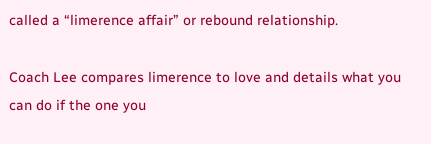called a “limerence affair” or rebound relationship.

Coach Lee compares limerence to love and details what you can do if the one you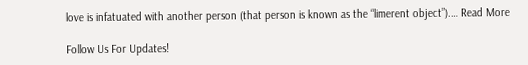love is infatuated with another person (that person is known as the “limerent object”).… Read More

Follow Us For Updates!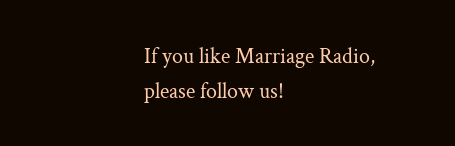If you like Marriage Radio, please follow us!